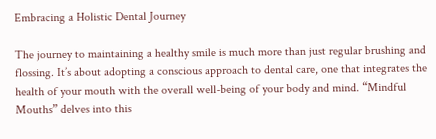Embracing a Holistic Dental Journey

The journey to maintaining a healthy smile is much more than just regular brushing and flossing. It’s about adopting a conscious approach to dental care, one that integrates the health of your mouth with the overall well-being of your body and mind. “Mindful Mouths” delves into this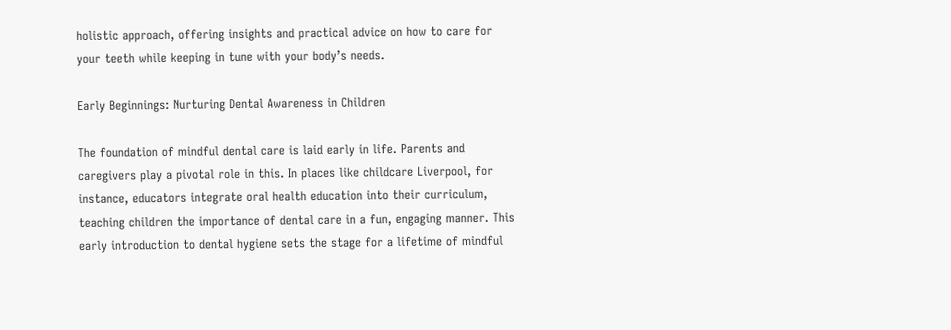holistic approach, offering insights and practical advice on how to care for your teeth while keeping in tune with your body’s needs.

Early Beginnings: Nurturing Dental Awareness in Children

The foundation of mindful dental care is laid early in life. Parents and caregivers play a pivotal role in this. In places like childcare Liverpool, for instance, educators integrate oral health education into their curriculum, teaching children the importance of dental care in a fun, engaging manner. This early introduction to dental hygiene sets the stage for a lifetime of mindful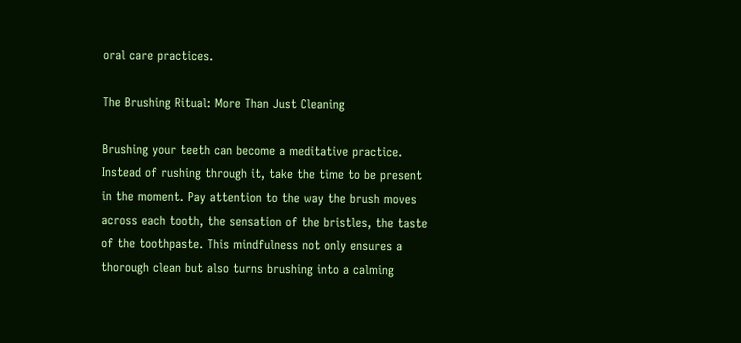oral care practices.

The Brushing Ritual: More Than Just Cleaning

Brushing your teeth can become a meditative practice. Instead of rushing through it, take the time to be present in the moment. Pay attention to the way the brush moves across each tooth, the sensation of the bristles, the taste of the toothpaste. This mindfulness not only ensures a thorough clean but also turns brushing into a calming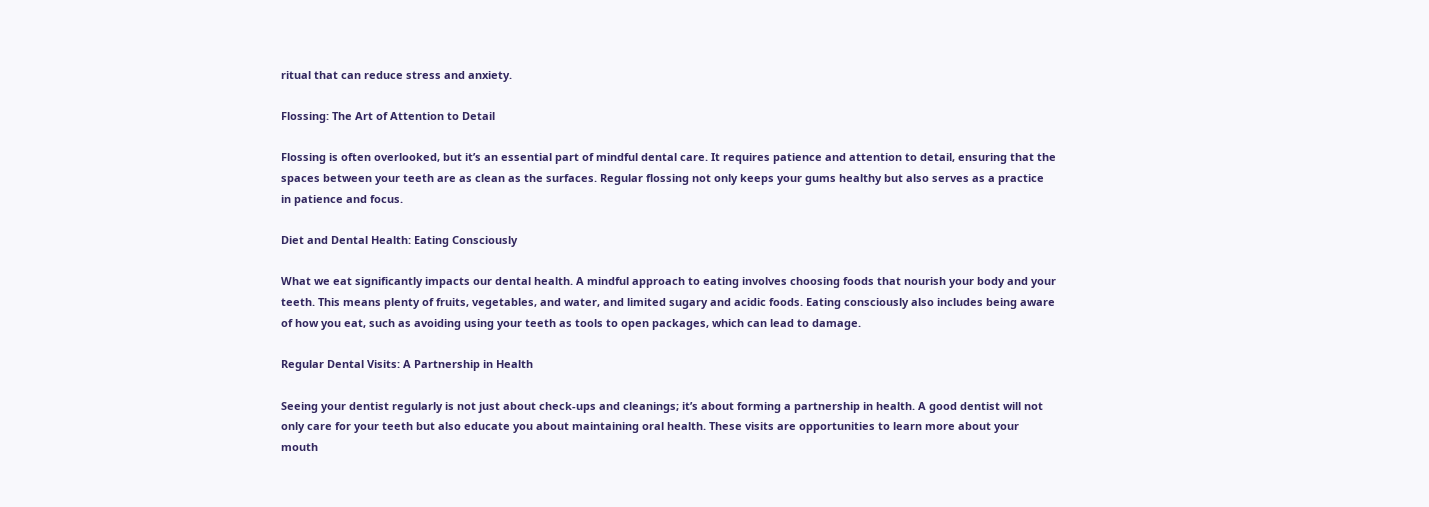ritual that can reduce stress and anxiety.

Flossing: The Art of Attention to Detail

Flossing is often overlooked, but it’s an essential part of mindful dental care. It requires patience and attention to detail, ensuring that the spaces between your teeth are as clean as the surfaces. Regular flossing not only keeps your gums healthy but also serves as a practice in patience and focus.

Diet and Dental Health: Eating Consciously

What we eat significantly impacts our dental health. A mindful approach to eating involves choosing foods that nourish your body and your teeth. This means plenty of fruits, vegetables, and water, and limited sugary and acidic foods. Eating consciously also includes being aware of how you eat, such as avoiding using your teeth as tools to open packages, which can lead to damage.

Regular Dental Visits: A Partnership in Health

Seeing your dentist regularly is not just about check-ups and cleanings; it’s about forming a partnership in health. A good dentist will not only care for your teeth but also educate you about maintaining oral health. These visits are opportunities to learn more about your mouth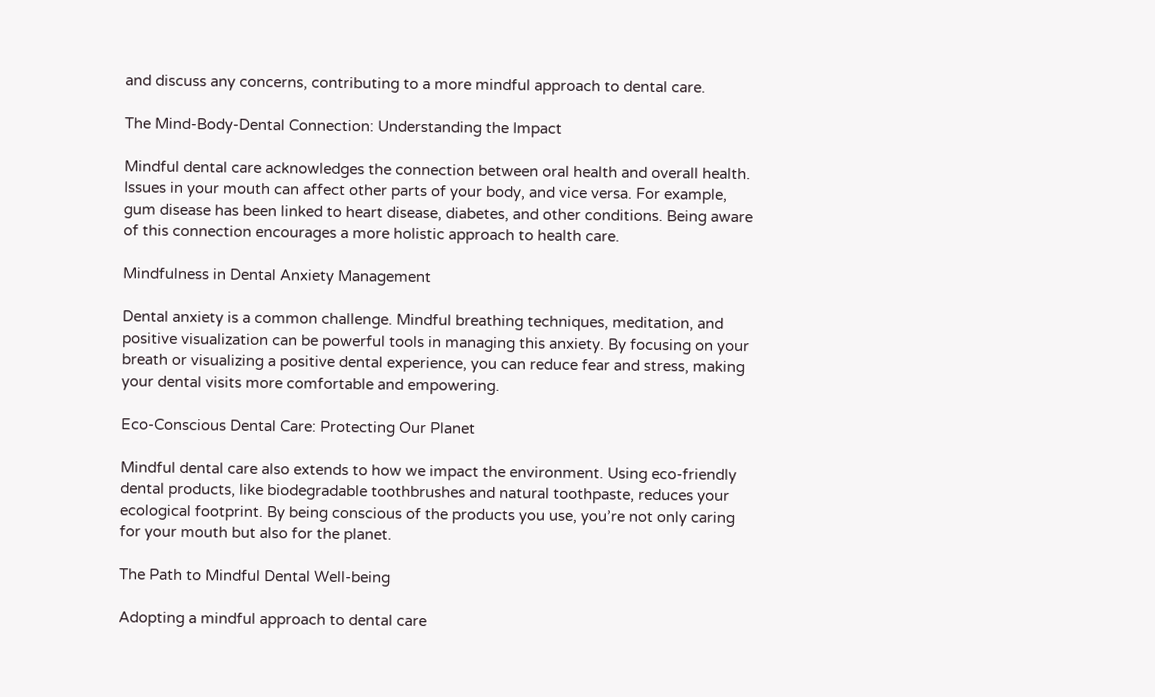and discuss any concerns, contributing to a more mindful approach to dental care.

The Mind-Body-Dental Connection: Understanding the Impact

Mindful dental care acknowledges the connection between oral health and overall health. Issues in your mouth can affect other parts of your body, and vice versa. For example, gum disease has been linked to heart disease, diabetes, and other conditions. Being aware of this connection encourages a more holistic approach to health care.

Mindfulness in Dental Anxiety Management

Dental anxiety is a common challenge. Mindful breathing techniques, meditation, and positive visualization can be powerful tools in managing this anxiety. By focusing on your breath or visualizing a positive dental experience, you can reduce fear and stress, making your dental visits more comfortable and empowering.

Eco-Conscious Dental Care: Protecting Our Planet

Mindful dental care also extends to how we impact the environment. Using eco-friendly dental products, like biodegradable toothbrushes and natural toothpaste, reduces your ecological footprint. By being conscious of the products you use, you’re not only caring for your mouth but also for the planet.

The Path to Mindful Dental Well-being

Adopting a mindful approach to dental care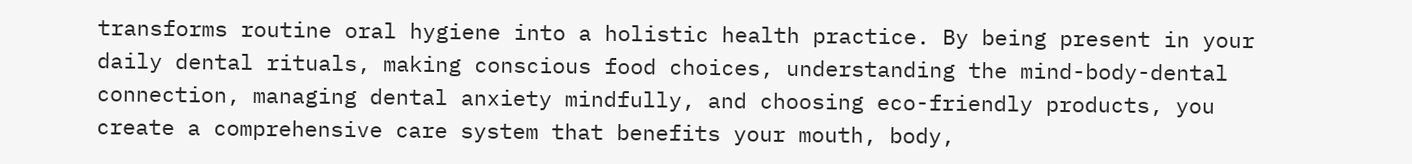transforms routine oral hygiene into a holistic health practice. By being present in your daily dental rituals, making conscious food choices, understanding the mind-body-dental connection, managing dental anxiety mindfully, and choosing eco-friendly products, you create a comprehensive care system that benefits your mouth, body,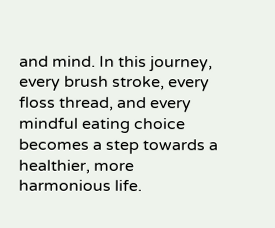and mind. In this journey, every brush stroke, every floss thread, and every mindful eating choice becomes a step towards a healthier, more harmonious life.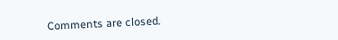Comments are closed.